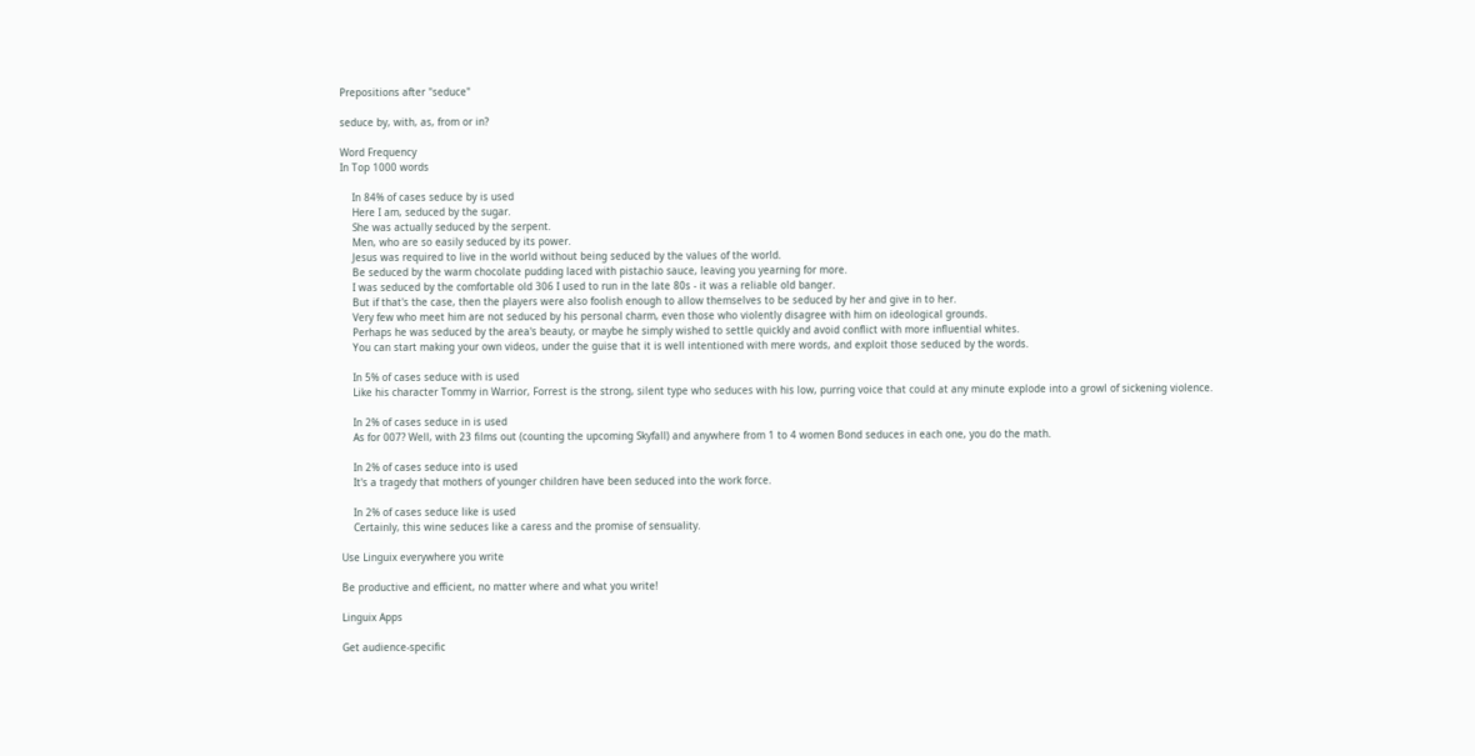Prepositions after "seduce"

seduce by, with, as, from or in?

Word Frequency
In Top 1000 words

    In 84% of cases seduce by is used
    Here I am, seduced by the sugar.
    She was actually seduced by the serpent.
    Men, who are so easily seduced by its power.
    Jesus was required to live in the world without being seduced by the values of the world.
    Be seduced by the warm chocolate pudding laced with pistachio sauce, leaving you yearning for more.
    I was seduced by the comfortable old 306 I used to run in the late 80s - it was a reliable old banger.
    But if that's the case, then the players were also foolish enough to allow themselves to be seduced by her and give in to her.
    Very few who meet him are not seduced by his personal charm, even those who violently disagree with him on ideological grounds.
    Perhaps he was seduced by the area's beauty, or maybe he simply wished to settle quickly and avoid conflict with more influential whites.
    You can start making your own videos, under the guise that it is well intentioned with mere words, and exploit those seduced by the words.

    In 5% of cases seduce with is used
    Like his character Tommy in Warrior, Forrest is the strong, silent type who seduces with his low, purring voice that could at any minute explode into a growl of sickening violence.

    In 2% of cases seduce in is used
    As for 007? Well, with 23 films out (counting the upcoming Skyfall) and anywhere from 1 to 4 women Bond seduces in each one, you do the math.

    In 2% of cases seduce into is used
    It's a tragedy that mothers of younger children have been seduced into the work force.

    In 2% of cases seduce like is used
    Certainly, this wine seduces like a caress and the promise of sensuality.

Use Linguix everywhere you write

Be productive and efficient, no matter where and what you write!

Linguix Apps

Get audience-specific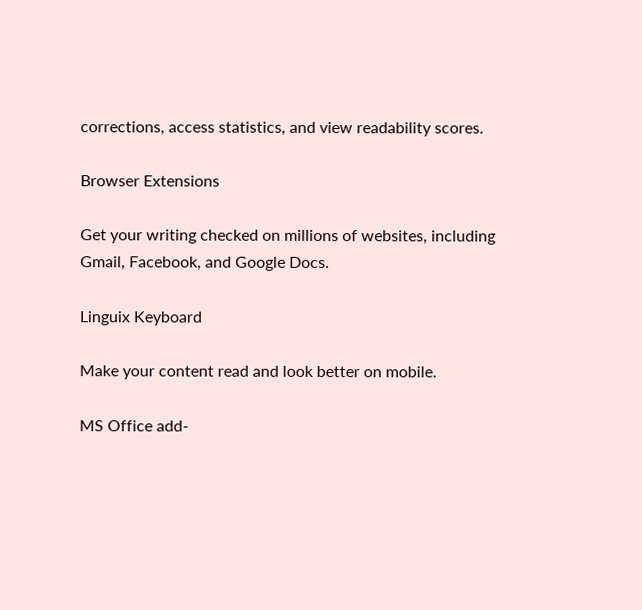corrections, access statistics, and view readability scores.

Browser Extensions

Get your writing checked on millions of websites, including Gmail, Facebook, and Google Docs.

Linguix Keyboard

Make your content read and look better on mobile.

MS Office add-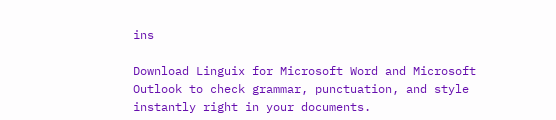ins

Download Linguix for Microsoft Word and Microsoft Outlook to check grammar, punctuation, and style instantly right in your documents.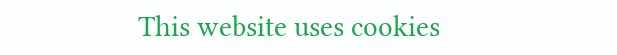This website uses cookies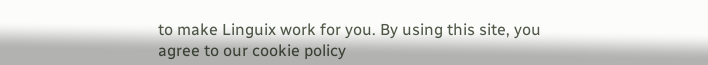to make Linguix work for you. By using this site, you agree to our cookie policy